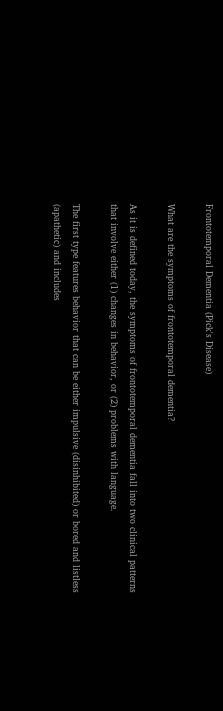Frontotemporal Dementia (Pick's Disease)

What are the symptoms of frontotemporal dementia?

As it is defined today, the symptoms of frontotemporal dementia fall into two clinical patterns that involve either (1) changes in behavior, or (2) problems with language.

The first type features behavior that can be either impulsive (disinhibited) or bored and listless (apathetic) and includes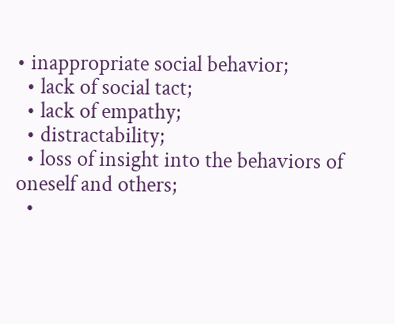• inappropriate social behavior;
  • lack of social tact;
  • lack of empathy;
  • distractability;
  • loss of insight into the behaviors of oneself and others;
  •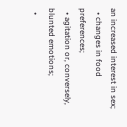an increased interest in sex;
  • changes in food preferences;
  • agitation or, conversely, blunted emotions;
  •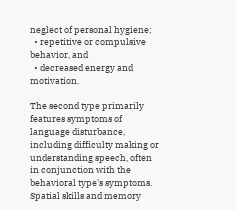neglect of personal hygiene;
  • repetitive or compulsive behavior, and
  • decreased energy and motivation.

The second type primarily features symptoms of language disturbance, including difficulty making or understanding speech, often in conjunction with the behavioral type's symptoms. Spatial skills and memory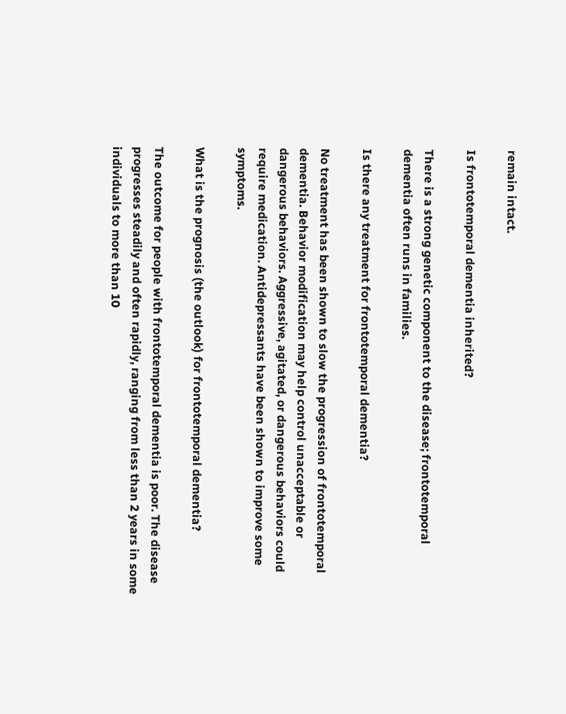remain intact.

Is frontotemporal dementia inherited?

There is a strong genetic component to the disease; frontotemporal dementia often runs in families.

Is there any treatment for frontotemporal dementia?

No treatment has been shown to slow the progression of frontotemporal dementia. Behavior modification may help control unacceptable or dangerous behaviors. Aggressive, agitated, or dangerous behaviors could require medication. Antidepressants have been shown to improve some symptoms.

What is the prognosis (the outlook) for frontotemporal dementia?

The outcome for people with frontotemporal dementia is poor. The disease progresses steadily and often rapidly, ranging from less than 2 years in some individuals to more than 10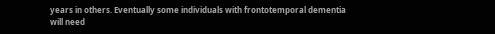years in others. Eventually some individuals with frontotemporal dementia will need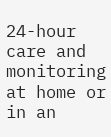24-hour care and monitoring at home or in an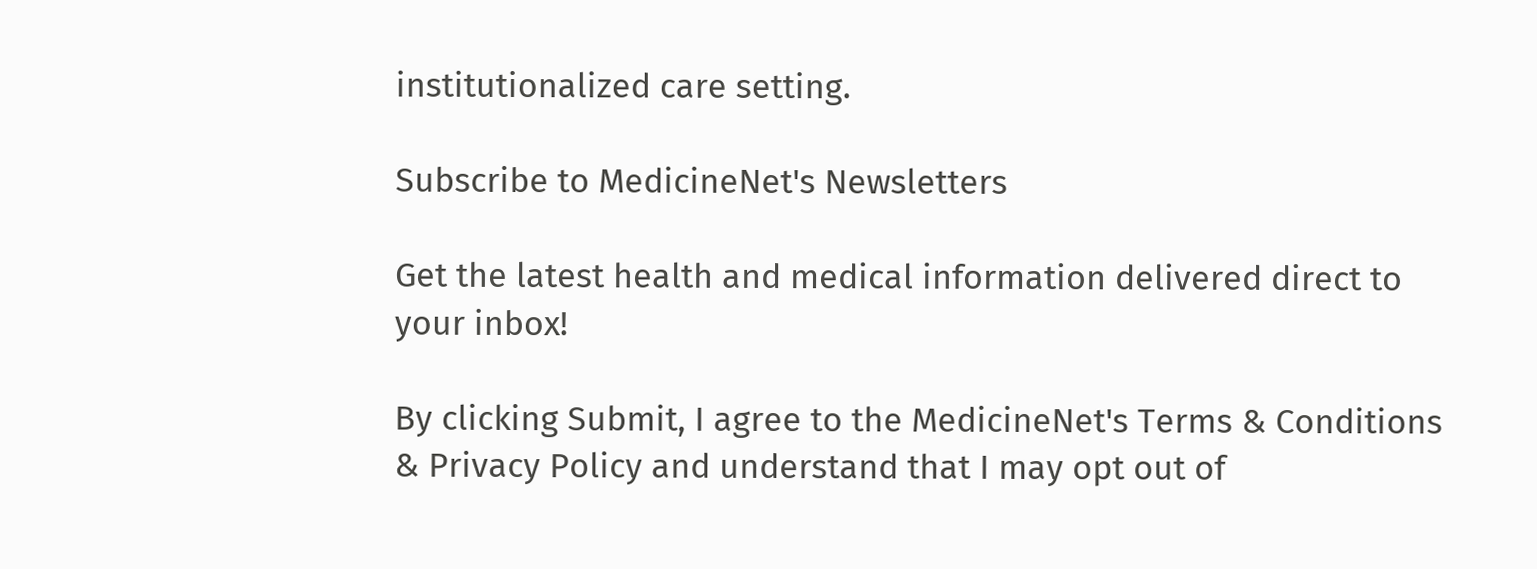institutionalized care setting.

Subscribe to MedicineNet's Newsletters

Get the latest health and medical information delivered direct to your inbox!

By clicking Submit, I agree to the MedicineNet's Terms & Conditions & Privacy Policy and understand that I may opt out of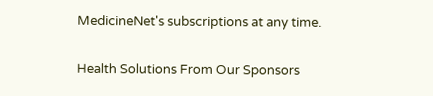MedicineNet's subscriptions at any time.

Health Solutions From Our Sponsors